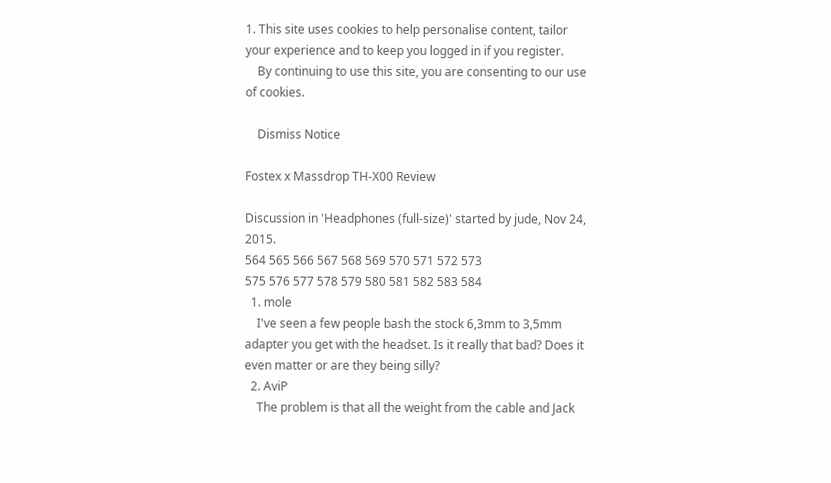1. This site uses cookies to help personalise content, tailor your experience and to keep you logged in if you register.
    By continuing to use this site, you are consenting to our use of cookies.

    Dismiss Notice

Fostex x Massdrop TH-X00 Review

Discussion in 'Headphones (full-size)' started by jude, Nov 24, 2015.
564 565 566 567 568 569 570 571 572 573
575 576 577 578 579 580 581 582 583 584
  1. mole
    I've seen a few people bash the stock 6,3mm to 3,5mm adapter you get with the headset. Is it really that bad? Does it even matter or are they being silly?
  2. AviP
    The problem is that all the weight from the cable and Jack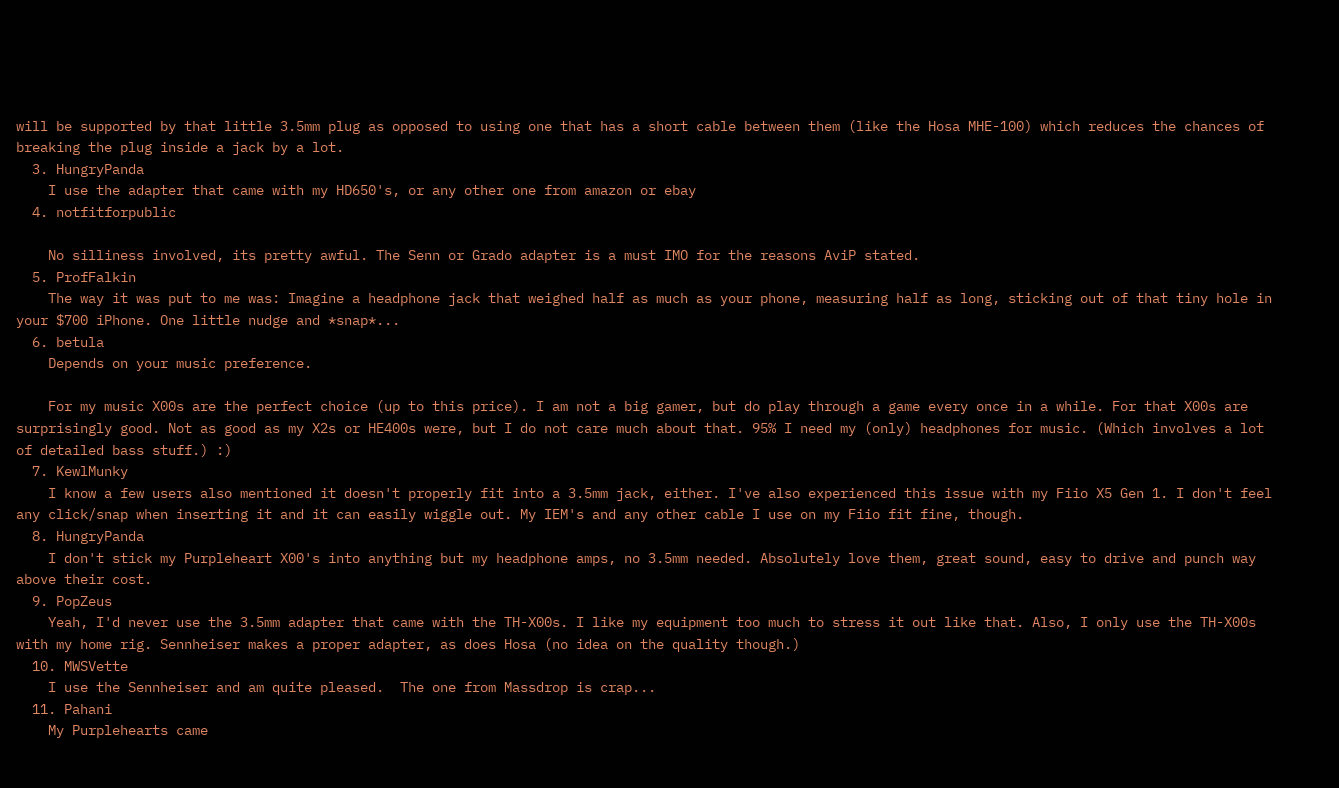will be supported by that little 3.5mm plug as opposed to using one that has a short cable between them (like the Hosa MHE-100) which reduces the chances of breaking the plug inside a jack by a lot.
  3. HungryPanda
    I use the adapter that came with my HD650's, or any other one from amazon or ebay
  4. notfitforpublic

    No silliness involved, its pretty awful. The Senn or Grado adapter is a must IMO for the reasons AviP stated.
  5. ProfFalkin
    The way it was put to me was: Imagine a headphone jack that weighed half as much as your phone, measuring half as long, sticking out of that tiny hole in your $700 iPhone. One little nudge and *snap*...
  6. betula
    Depends on your music preference.

    For my music X00s are the perfect choice (up to this price). I am not a big gamer, but do play through a game every once in a while. For that X00s are surprisingly good. Not as good as my X2s or HE400s were, but I do not care much about that. 95% I need my (only) headphones for music. (Which involves a lot of detailed bass stuff.) :)
  7. KewlMunky
    I know a few users also mentioned it doesn't properly fit into a 3.5mm jack, either. I've also experienced this issue with my Fiio X5 Gen 1. I don't feel any click/snap when inserting it and it can easily wiggle out. My IEM's and any other cable I use on my Fiio fit fine, though.
  8. HungryPanda
    I don't stick my Purpleheart X00's into anything but my headphone amps, no 3.5mm needed. Absolutely love them, great sound, easy to drive and punch way above their cost.
  9. PopZeus
    Yeah, I'd never use the 3.5mm adapter that came with the TH-X00s. I like my equipment too much to stress it out like that. Also, I only use the TH-X00s with my home rig. Sennheiser makes a proper adapter, as does Hosa (no idea on the quality though.)
  10. MWSVette
    I use the Sennheiser and am quite pleased.  The one from Massdrop is crap...
  11. Pahani
    My Purplehearts came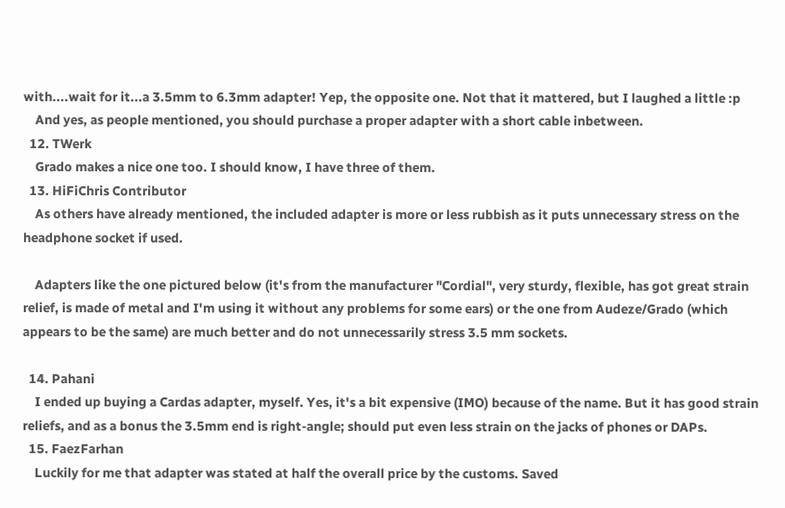with....wait for it...a 3.5mm to 6.3mm adapter! Yep, the opposite one. Not that it mattered, but I laughed a little :p
    And yes, as people mentioned, you should purchase a proper adapter with a short cable inbetween.
  12. TWerk
    Grado makes a nice one too. I should know, I have three of them.
  13. HiFiChris Contributor
    As others have already mentioned, the included adapter is more or less rubbish as it puts unnecessary stress on the headphone socket if used.

    Adapters like the one pictured below (it's from the manufacturer "Cordial", very sturdy, flexible, has got great strain relief, is made of metal and I'm using it without any problems for some ears) or the one from Audeze/Grado (which appears to be the same) are much better and do not unnecessarily stress 3.5 mm sockets.

  14. Pahani
    I ended up buying a Cardas adapter, myself. Yes, it's a bit expensive (IMO) because of the name. But it has good strain reliefs, and as a bonus the 3.5mm end is right-angle; should put even less strain on the jacks of phones or DAPs.
  15. FaezFarhan
    Luckily for me that adapter was stated at half the overall price by the customs. Saved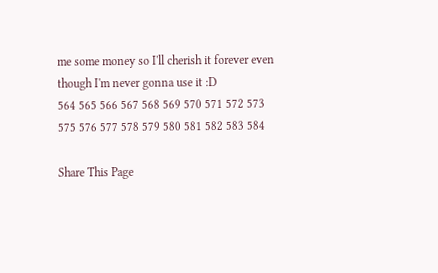me some money so I'll cherish it forever even though I'm never gonna use it :D
564 565 566 567 568 569 570 571 572 573
575 576 577 578 579 580 581 582 583 584

Share This Page